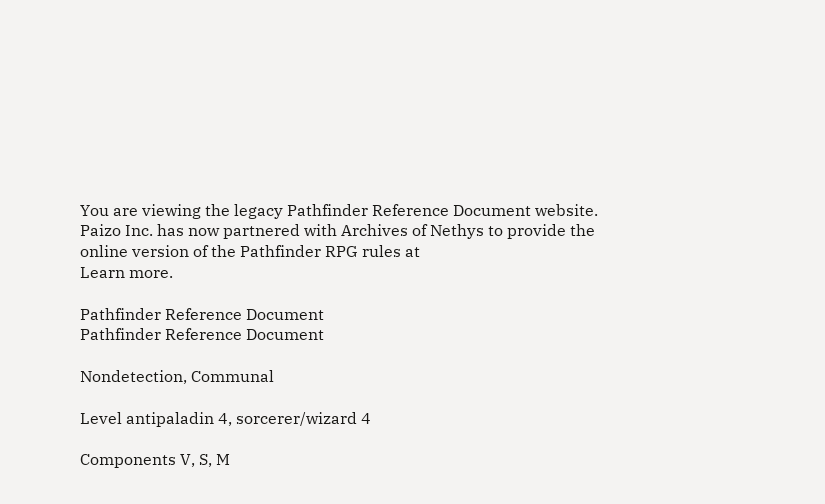You are viewing the legacy Pathfinder Reference Document website.
Paizo Inc. has now partnered with Archives of Nethys to provide the online version of the Pathfinder RPG rules at
Learn more.

Pathfinder Reference Document
Pathfinder Reference Document

Nondetection, Communal

Level antipaladin 4, sorcerer/wizard 4

Components V, S, M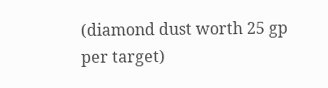(diamond dust worth 25 gp per target)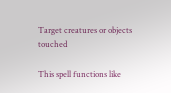Target creatures or objects touched

This spell functions like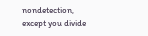nondetection, except you divide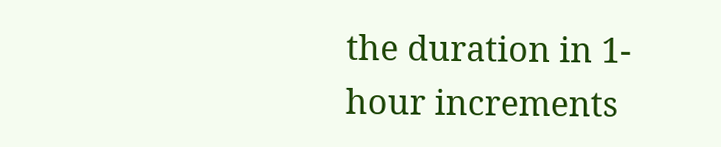the duration in 1-hour increments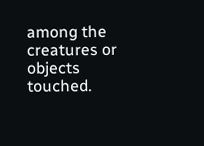among the creatures or objects touched.